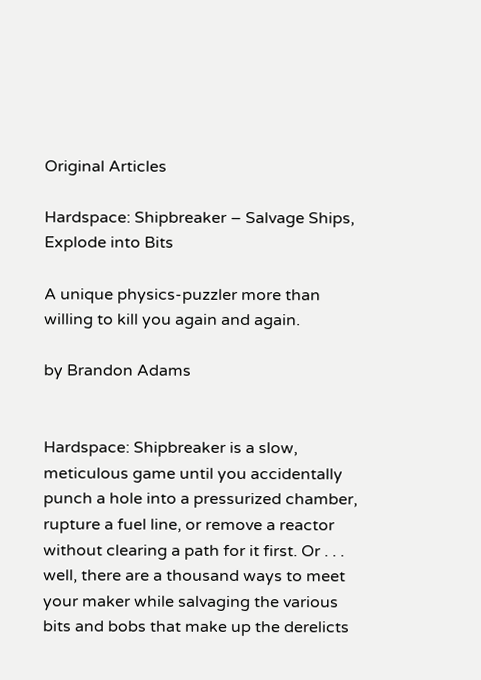Original Articles

Hardspace: Shipbreaker – Salvage Ships, Explode into Bits

A unique physics-puzzler more than willing to kill you again and again.

by Brandon Adams


Hardspace: Shipbreaker is a slow, meticulous game until you accidentally punch a hole into a pressurized chamber, rupture a fuel line, or remove a reactor without clearing a path for it first. Or . . . well, there are a thousand ways to meet your maker while salvaging the various bits and bobs that make up the derelicts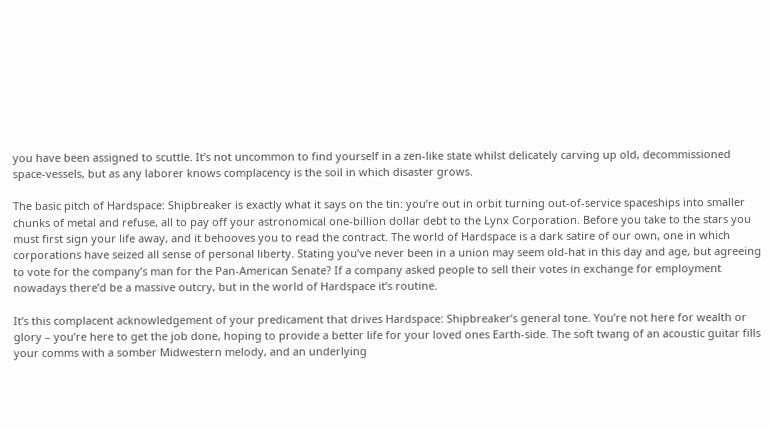you have been assigned to scuttle. It’s not uncommon to find yourself in a zen-like state whilst delicately carving up old, decommissioned space-vessels, but as any laborer knows complacency is the soil in which disaster grows.

The basic pitch of Hardspace: Shipbreaker is exactly what it says on the tin: you’re out in orbit turning out-of-service spaceships into smaller chunks of metal and refuse, all to pay off your astronomical one-billion dollar debt to the Lynx Corporation. Before you take to the stars you must first sign your life away, and it behooves you to read the contract. The world of Hardspace is a dark satire of our own, one in which corporations have seized all sense of personal liberty. Stating you’ve never been in a union may seem old-hat in this day and age, but agreeing to vote for the company’s man for the Pan-American Senate? If a company asked people to sell their votes in exchange for employment nowadays there’d be a massive outcry, but in the world of Hardspace it’s routine.

It’s this complacent acknowledgement of your predicament that drives Hardspace: Shipbreaker’s general tone. You’re not here for wealth or glory – you’re here to get the job done, hoping to provide a better life for your loved ones Earth-side. The soft twang of an acoustic guitar fills your comms with a somber Midwestern melody, and an underlying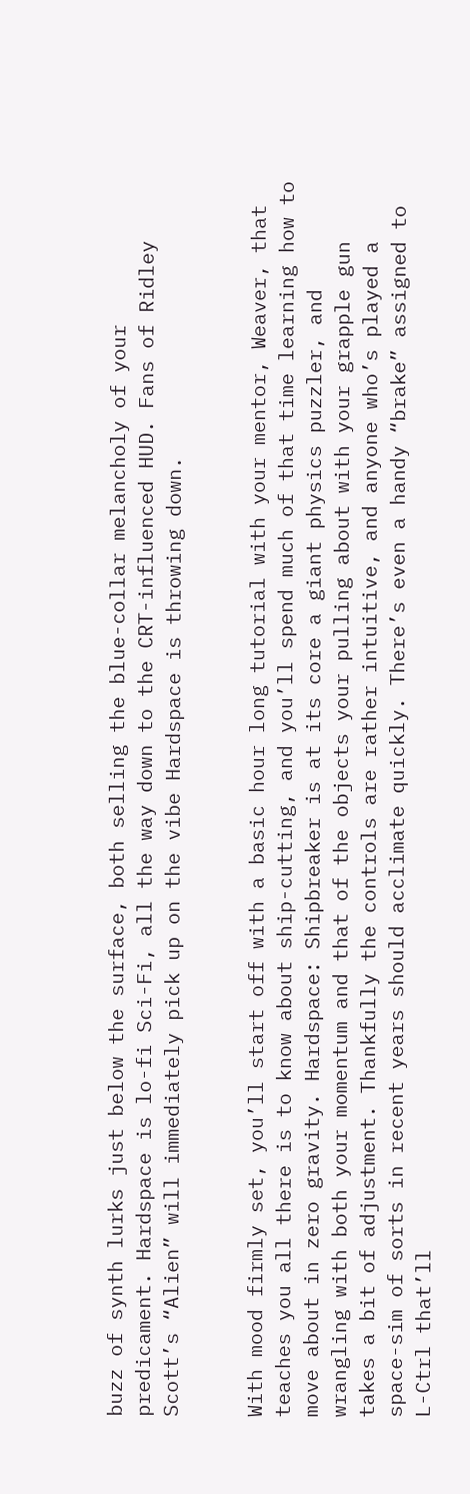buzz of synth lurks just below the surface, both selling the blue-collar melancholy of your predicament. Hardspace is lo-fi Sci-Fi, all the way down to the CRT-influenced HUD. Fans of Ridley Scott’s “Alien” will immediately pick up on the vibe Hardspace is throwing down.


With mood firmly set, you’ll start off with a basic hour long tutorial with your mentor, Weaver, that teaches you all there is to know about ship-cutting, and you’ll spend much of that time learning how to move about in zero gravity. Hardspace: Shipbreaker is at its core a giant physics puzzler, and wrangling with both your momentum and that of the objects your pulling about with your grapple gun takes a bit of adjustment. Thankfully the controls are rather intuitive, and anyone who’s played a space-sim of sorts in recent years should acclimate quickly. There’s even a handy “brake” assigned to L-Ctrl that’ll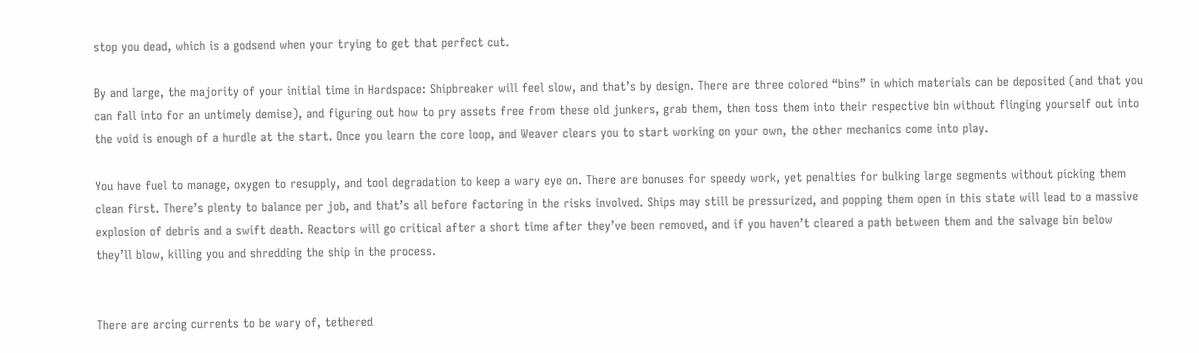stop you dead, which is a godsend when your trying to get that perfect cut.

By and large, the majority of your initial time in Hardspace: Shipbreaker will feel slow, and that’s by design. There are three colored “bins” in which materials can be deposited (and that you can fall into for an untimely demise), and figuring out how to pry assets free from these old junkers, grab them, then toss them into their respective bin without flinging yourself out into the void is enough of a hurdle at the start. Once you learn the core loop, and Weaver clears you to start working on your own, the other mechanics come into play.

You have fuel to manage, oxygen to resupply, and tool degradation to keep a wary eye on. There are bonuses for speedy work, yet penalties for bulking large segments without picking them clean first. There’s plenty to balance per job, and that’s all before factoring in the risks involved. Ships may still be pressurized, and popping them open in this state will lead to a massive explosion of debris and a swift death. Reactors will go critical after a short time after they’ve been removed, and if you haven’t cleared a path between them and the salvage bin below they’ll blow, killing you and shredding the ship in the process.


There are arcing currents to be wary of, tethered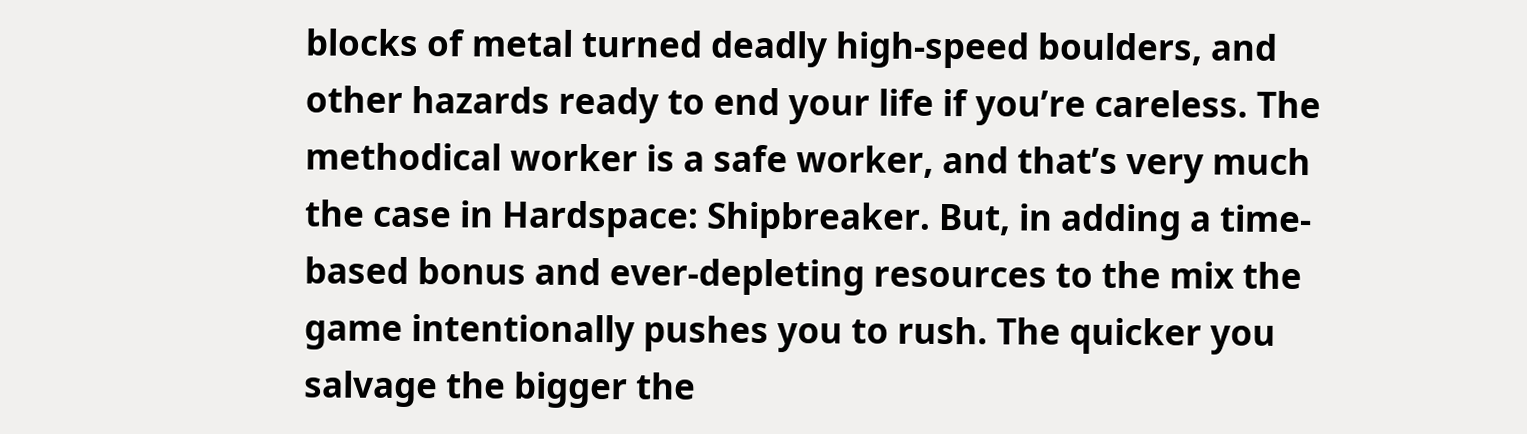blocks of metal turned deadly high-speed boulders, and other hazards ready to end your life if you’re careless. The methodical worker is a safe worker, and that’s very much the case in Hardspace: Shipbreaker. But, in adding a time-based bonus and ever-depleting resources to the mix the game intentionally pushes you to rush. The quicker you salvage the bigger the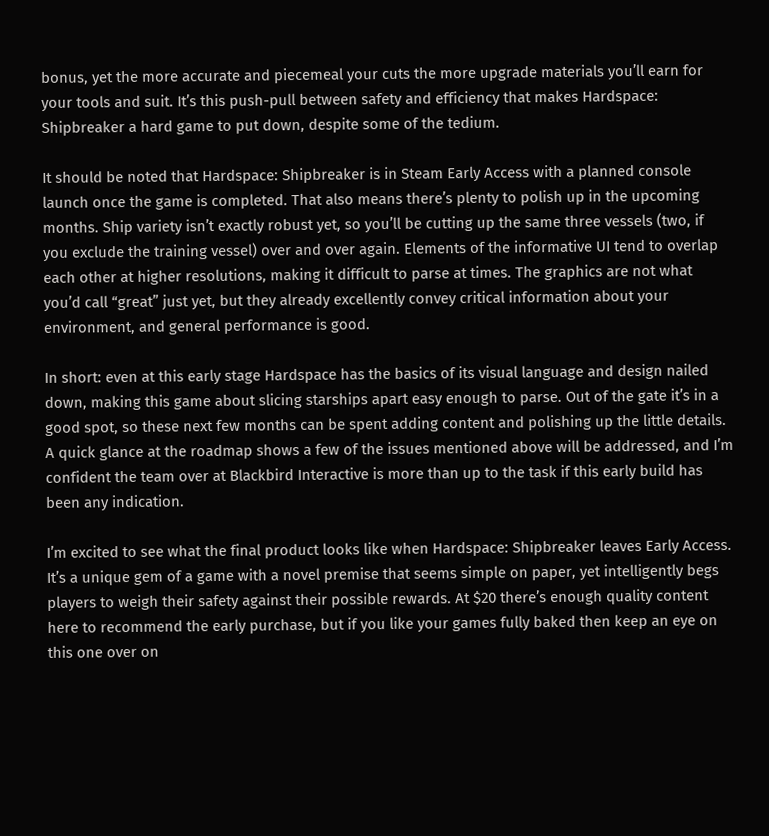bonus, yet the more accurate and piecemeal your cuts the more upgrade materials you’ll earn for your tools and suit. It’s this push-pull between safety and efficiency that makes Hardspace: Shipbreaker a hard game to put down, despite some of the tedium.

It should be noted that Hardspace: Shipbreaker is in Steam Early Access with a planned console launch once the game is completed. That also means there’s plenty to polish up in the upcoming months. Ship variety isn’t exactly robust yet, so you’ll be cutting up the same three vessels (two, if you exclude the training vessel) over and over again. Elements of the informative UI tend to overlap each other at higher resolutions, making it difficult to parse at times. The graphics are not what you’d call “great” just yet, but they already excellently convey critical information about your environment, and general performance is good.

In short: even at this early stage Hardspace has the basics of its visual language and design nailed down, making this game about slicing starships apart easy enough to parse. Out of the gate it’s in a good spot, so these next few months can be spent adding content and polishing up the little details. A quick glance at the roadmap shows a few of the issues mentioned above will be addressed, and I’m confident the team over at Blackbird Interactive is more than up to the task if this early build has been any indication.

I’m excited to see what the final product looks like when Hardspace: Shipbreaker leaves Early Access. It’s a unique gem of a game with a novel premise that seems simple on paper, yet intelligently begs players to weigh their safety against their possible rewards. At $20 there’s enough quality content here to recommend the early purchase, but if you like your games fully baked then keep an eye on this one over on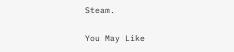Steam.

You May Like